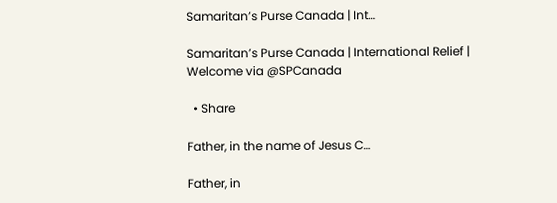Samaritan’s Purse Canada | Int…

Samaritan’s Purse Canada | International Relief | Welcome via @SPCanada

  • Share

Father, in the name of Jesus C…

Father, in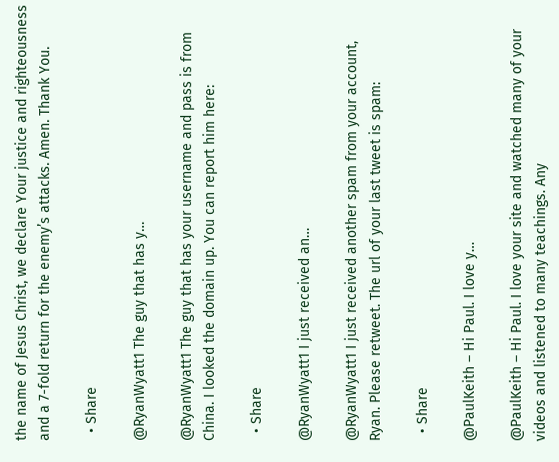the name of Jesus Christ, we declare Your justice and righteousness and a 7-fold return for the enemy’s attacks. Amen. Thank You.

  • Share

@RyanWyatt1 The guy that has y…

@RyanWyatt1 The guy that has your username and pass is from China. I looked the domain up. You can report him here:

  • Share

@RyanWyatt1 I just received an…

@RyanWyatt1 I just received another spam from your account, Ryan. Please retweet. The url of your last tweet is spam:

  • Share

@PaulKeith – Hi Paul. I love y…

@PaulKeith – Hi Paul. I love your site and watched many of your videos and listened to many teachings. Any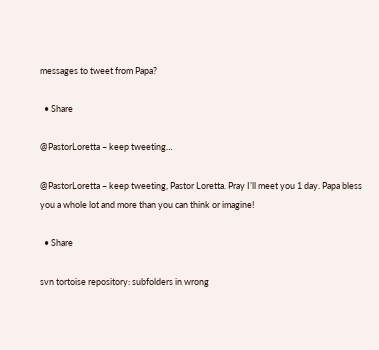messages to tweet from Papa?

  • Share

@PastorLoretta – keep tweeting…

@PastorLoretta – keep tweeting, Pastor Loretta. Pray I’ll meet you 1 day. Papa bless you a whole lot and more than you can think or imagine!

  • Share

svn tortoise repository: subfolders in wrong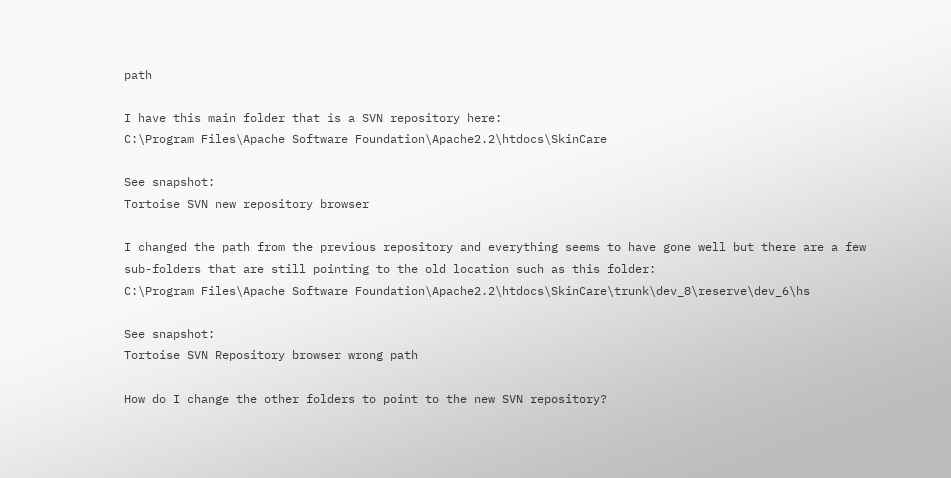path

I have this main folder that is a SVN repository here:
C:\Program Files\Apache Software Foundation\Apache2.2\htdocs\SkinCare

See snapshot:
Tortoise SVN new repository browser

I changed the path from the previous repository and everything seems to have gone well but there are a few sub-folders that are still pointing to the old location such as this folder:
C:\Program Files\Apache Software Foundation\Apache2.2\htdocs\SkinCare\trunk\dev_8\reserve\dev_6\hs

See snapshot:
Tortoise SVN Repository browser wrong path

How do I change the other folders to point to the new SVN repository?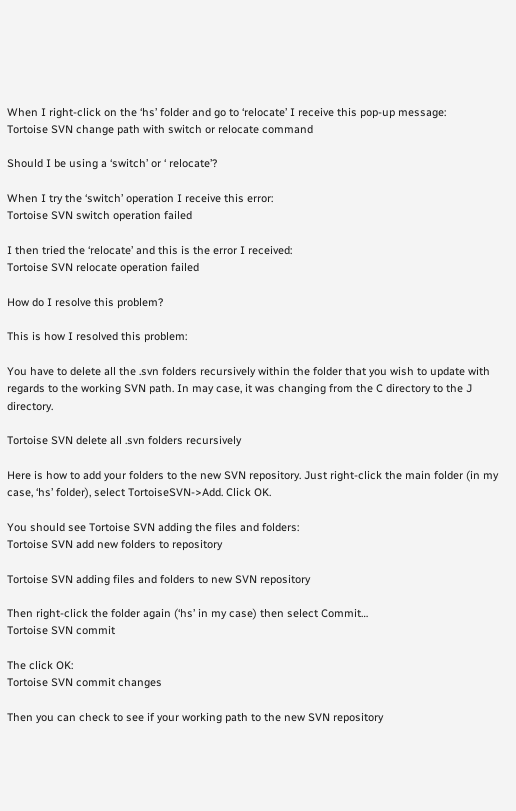When I right-click on the ‘hs’ folder and go to ‘relocate’ I receive this pop-up message:
Tortoise SVN change path with switch or relocate command

Should I be using a ‘switch’ or ‘ relocate’?

When I try the ‘switch’ operation I receive this error:
Tortoise SVN switch operation failed

I then tried the ‘relocate’ and this is the error I received:
Tortoise SVN relocate operation failed

How do I resolve this problem?

This is how I resolved this problem:

You have to delete all the .svn folders recursively within the folder that you wish to update with regards to the working SVN path. In may case, it was changing from the C directory to the J directory.

Tortoise SVN delete all .svn folders recursively

Here is how to add your folders to the new SVN repository. Just right-click the main folder (in my case, ‘hs’ folder), select TortoiseSVN->Add. Click OK.

You should see Tortoise SVN adding the files and folders:
Tortoise SVN add new folders to repository

Tortoise SVN adding files and folders to new SVN repository

Then right-click the folder again (‘hs’ in my case) then select Commit…
Tortoise SVN commit

The click OK:
Tortoise SVN commit changes

Then you can check to see if your working path to the new SVN repository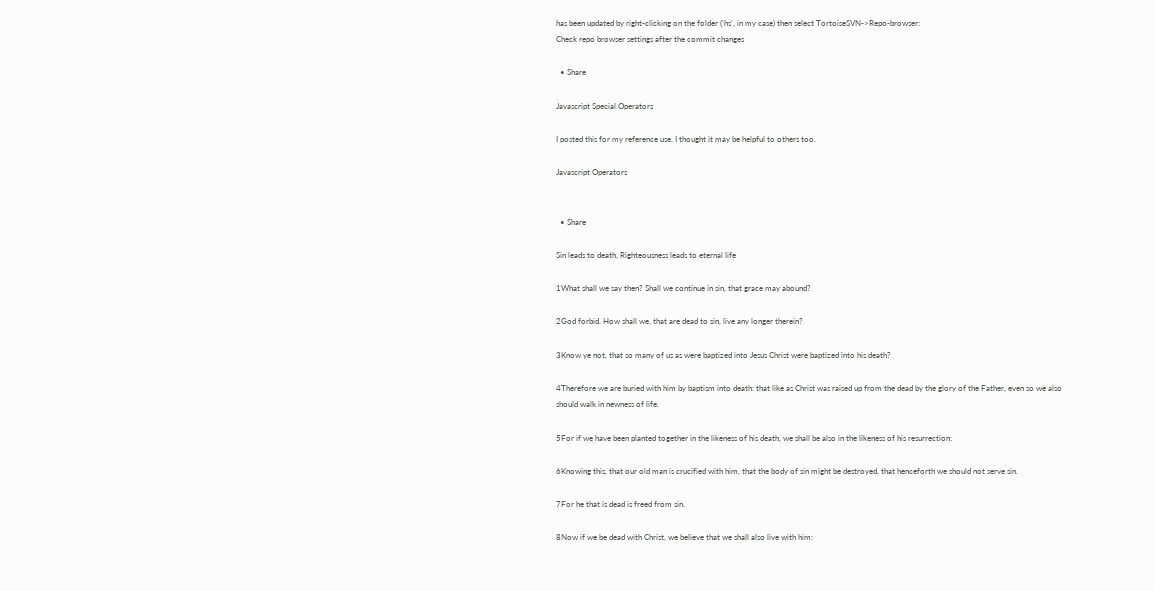has been updated by right-clicking on the folder (‘hs’, in my case) then select TortoiseSVN->Repo-browser:
Check repo browser settings after the commit changes

  • Share

Javascript Special Operators

I posted this for my reference use. I thought it may be helpful to others too.

Javascript Operators


  • Share

Sin leads to death, Righteousness leads to eternal life

1What shall we say then? Shall we continue in sin, that grace may abound?

2God forbid. How shall we, that are dead to sin, live any longer therein?

3Know ye not, that so many of us as were baptized into Jesus Christ were baptized into his death?

4Therefore we are buried with him by baptism into death: that like as Christ was raised up from the dead by the glory of the Father, even so we also should walk in newness of life.

5For if we have been planted together in the likeness of his death, we shall be also in the likeness of his resurrection:

6Knowing this, that our old man is crucified with him, that the body of sin might be destroyed, that henceforth we should not serve sin.

7For he that is dead is freed from sin.

8Now if we be dead with Christ, we believe that we shall also live with him: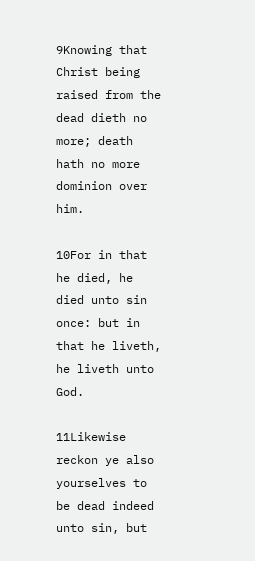9Knowing that Christ being raised from the dead dieth no more; death hath no more dominion over him.

10For in that he died, he died unto sin once: but in that he liveth, he liveth unto God.

11Likewise reckon ye also yourselves to be dead indeed unto sin, but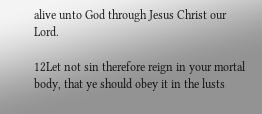alive unto God through Jesus Christ our Lord.

12Let not sin therefore reign in your mortal body, that ye should obey it in the lusts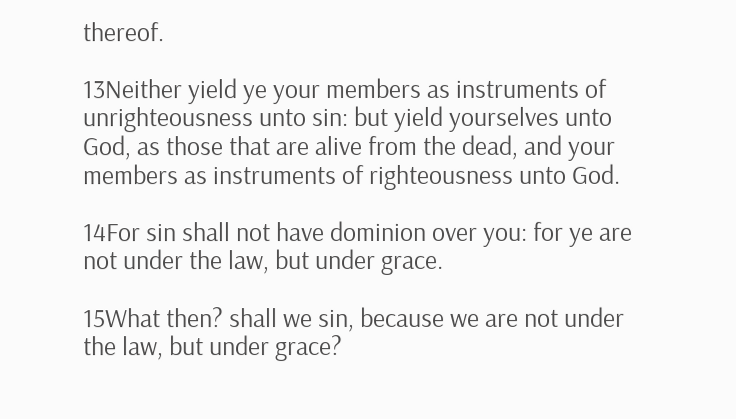thereof.

13Neither yield ye your members as instruments of unrighteousness unto sin: but yield yourselves unto God, as those that are alive from the dead, and your members as instruments of righteousness unto God.

14For sin shall not have dominion over you: for ye are not under the law, but under grace.

15What then? shall we sin, because we are not under the law, but under grace?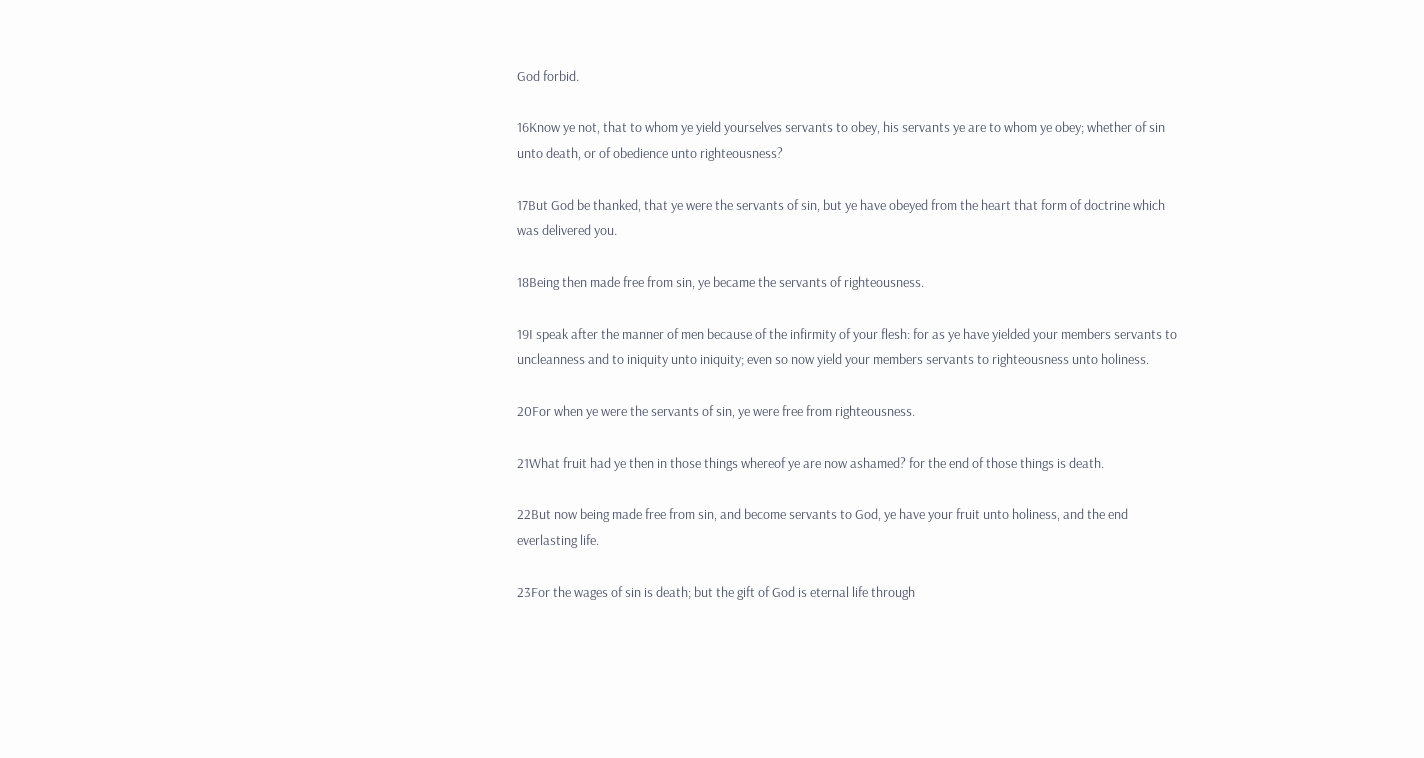God forbid.

16Know ye not, that to whom ye yield yourselves servants to obey, his servants ye are to whom ye obey; whether of sin unto death, or of obedience unto righteousness?

17But God be thanked, that ye were the servants of sin, but ye have obeyed from the heart that form of doctrine which was delivered you.

18Being then made free from sin, ye became the servants of righteousness.

19I speak after the manner of men because of the infirmity of your flesh: for as ye have yielded your members servants to uncleanness and to iniquity unto iniquity; even so now yield your members servants to righteousness unto holiness.

20For when ye were the servants of sin, ye were free from righteousness.

21What fruit had ye then in those things whereof ye are now ashamed? for the end of those things is death.

22But now being made free from sin, and become servants to God, ye have your fruit unto holiness, and the end everlasting life.

23For the wages of sin is death; but the gift of God is eternal life through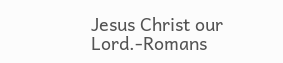Jesus Christ our Lord.-Romans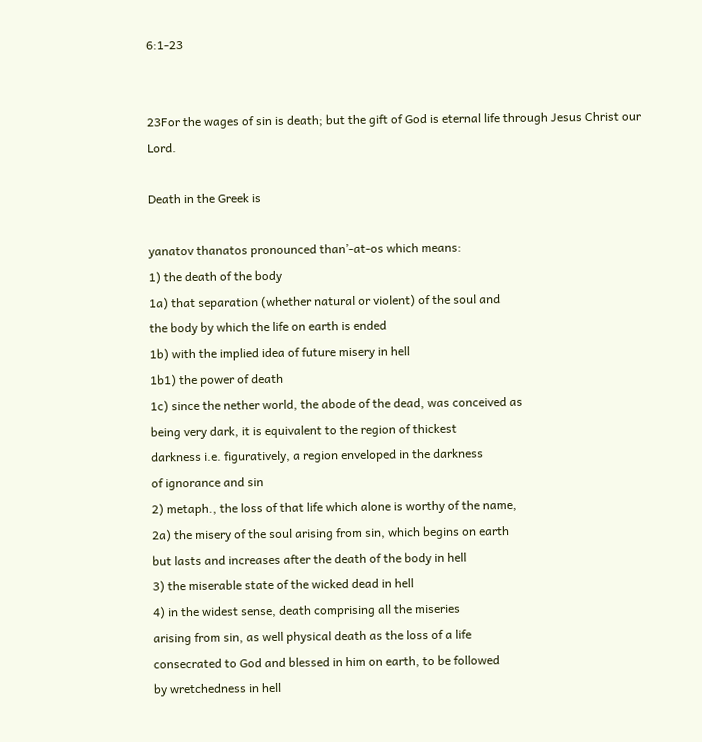6:1-23


23For the wages of sin is death; but the gift of God is eternal life through Jesus Christ our Lord.

Death in the Greek is

yanatov thanatos pronounced than’-at-os which means:
1) the death of the body
1a) that separation (whether natural or violent) of the soul and
the body by which the life on earth is ended
1b) with the implied idea of future misery in hell
1b1) the power of death
1c) since the nether world, the abode of the dead, was conceived as
being very dark, it is equivalent to the region of thickest
darkness i.e. figuratively, a region enveloped in the darkness
of ignorance and sin
2) metaph., the loss of that life which alone is worthy of the name,
2a) the misery of the soul arising from sin, which begins on earth
but lasts and increases after the death of the body in hell
3) the miserable state of the wicked dead in hell
4) in the widest sense, death comprising all the miseries
arising from sin, as well physical death as the loss of a life
consecrated to God and blessed in him on earth, to be followed
by wretchedness in hell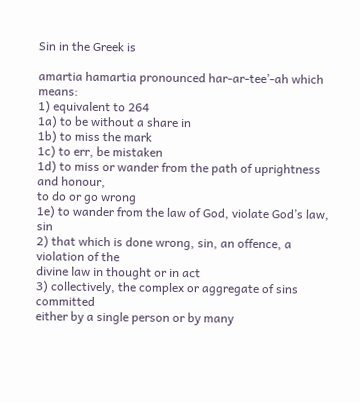Sin in the Greek is

amartia hamartia pronounced har-ar-tee’-ah which means:
1) equivalent to 264
1a) to be without a share in
1b) to miss the mark
1c) to err, be mistaken
1d) to miss or wander from the path of uprightness and honour,
to do or go wrong
1e) to wander from the law of God, violate God’s law, sin
2) that which is done wrong, sin, an offence, a violation of the
divine law in thought or in act
3) collectively, the complex or aggregate of sins committed
either by a single person or by many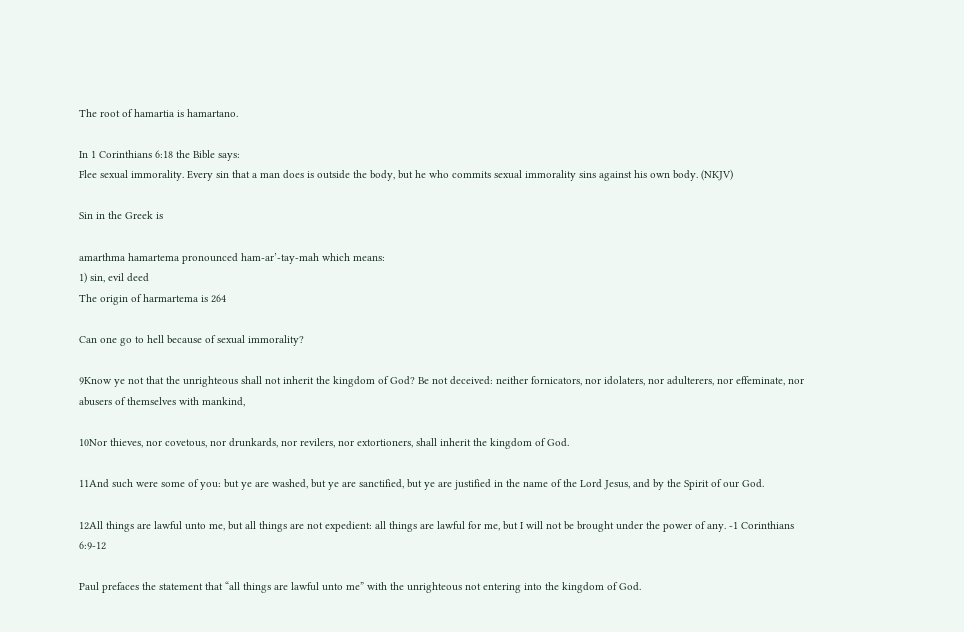The root of hamartia is hamartano.

In 1 Corinthians 6:18 the Bible says:
Flee sexual immorality. Every sin that a man does is outside the body, but he who commits sexual immorality sins against his own body. (NKJV)

Sin in the Greek is

amarthma hamartema pronounced ham-ar’-tay-mah which means:
1) sin, evil deed
The origin of harmartema is 264

Can one go to hell because of sexual immorality?

9Know ye not that the unrighteous shall not inherit the kingdom of God? Be not deceived: neither fornicators, nor idolaters, nor adulterers, nor effeminate, nor abusers of themselves with mankind,

10Nor thieves, nor covetous, nor drunkards, nor revilers, nor extortioners, shall inherit the kingdom of God.

11And such were some of you: but ye are washed, but ye are sanctified, but ye are justified in the name of the Lord Jesus, and by the Spirit of our God.

12All things are lawful unto me, but all things are not expedient: all things are lawful for me, but I will not be brought under the power of any. -1 Corinthians 6:9-12

Paul prefaces the statement that “all things are lawful unto me” with the unrighteous not entering into the kingdom of God.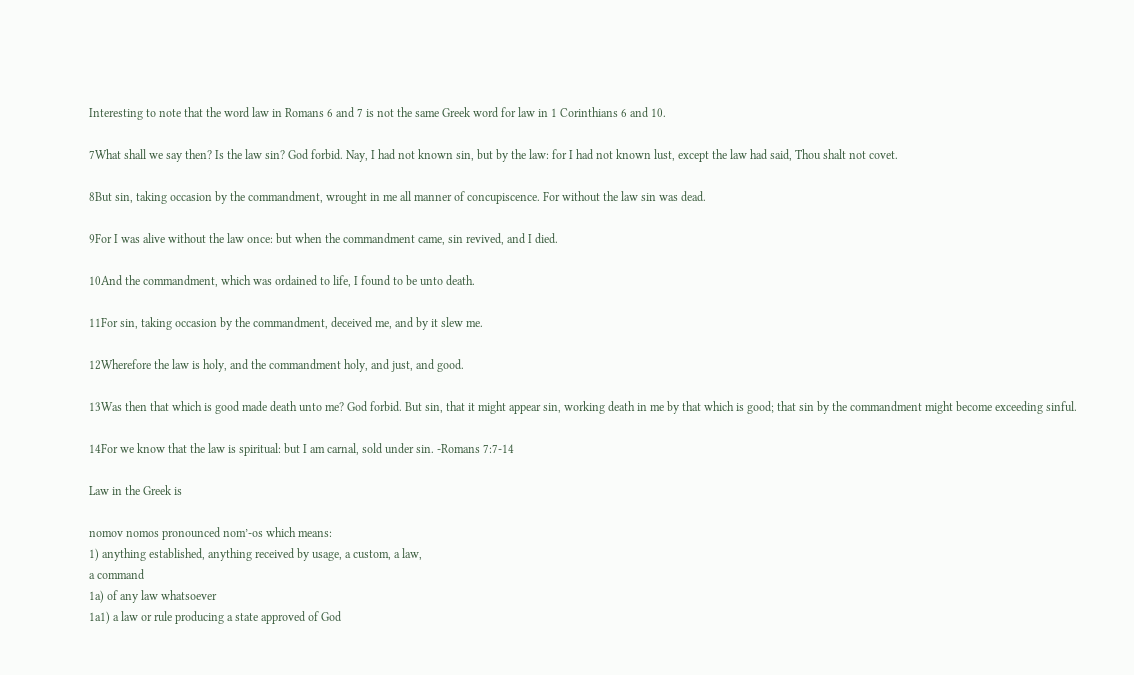Interesting to note that the word law in Romans 6 and 7 is not the same Greek word for law in 1 Corinthians 6 and 10.

7What shall we say then? Is the law sin? God forbid. Nay, I had not known sin, but by the law: for I had not known lust, except the law had said, Thou shalt not covet.

8But sin, taking occasion by the commandment, wrought in me all manner of concupiscence. For without the law sin was dead.

9For I was alive without the law once: but when the commandment came, sin revived, and I died.

10And the commandment, which was ordained to life, I found to be unto death.

11For sin, taking occasion by the commandment, deceived me, and by it slew me.

12Wherefore the law is holy, and the commandment holy, and just, and good.

13Was then that which is good made death unto me? God forbid. But sin, that it might appear sin, working death in me by that which is good; that sin by the commandment might become exceeding sinful.

14For we know that the law is spiritual: but I am carnal, sold under sin. -Romans 7:7-14

Law in the Greek is

nomov nomos pronounced nom’-os which means:
1) anything established, anything received by usage, a custom, a law,
a command
1a) of any law whatsoever
1a1) a law or rule producing a state approved of God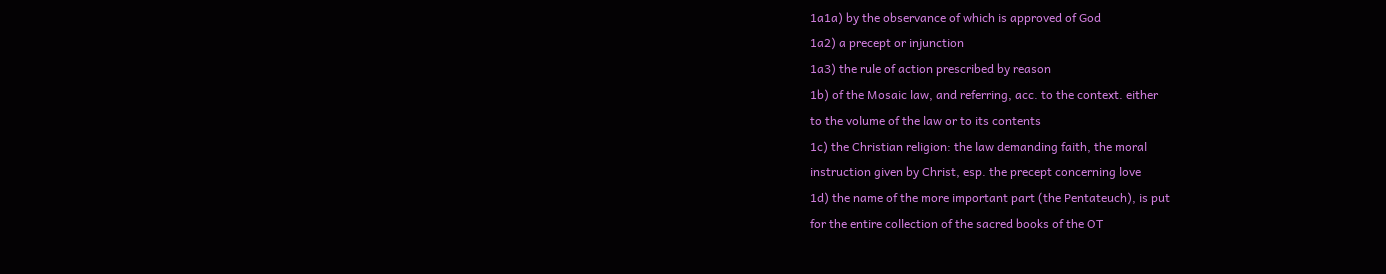1a1a) by the observance of which is approved of God
1a2) a precept or injunction
1a3) the rule of action prescribed by reason
1b) of the Mosaic law, and referring, acc. to the context. either
to the volume of the law or to its contents
1c) the Christian religion: the law demanding faith, the moral
instruction given by Christ, esp. the precept concerning love
1d) the name of the more important part (the Pentateuch), is put
for the entire collection of the sacred books of the OT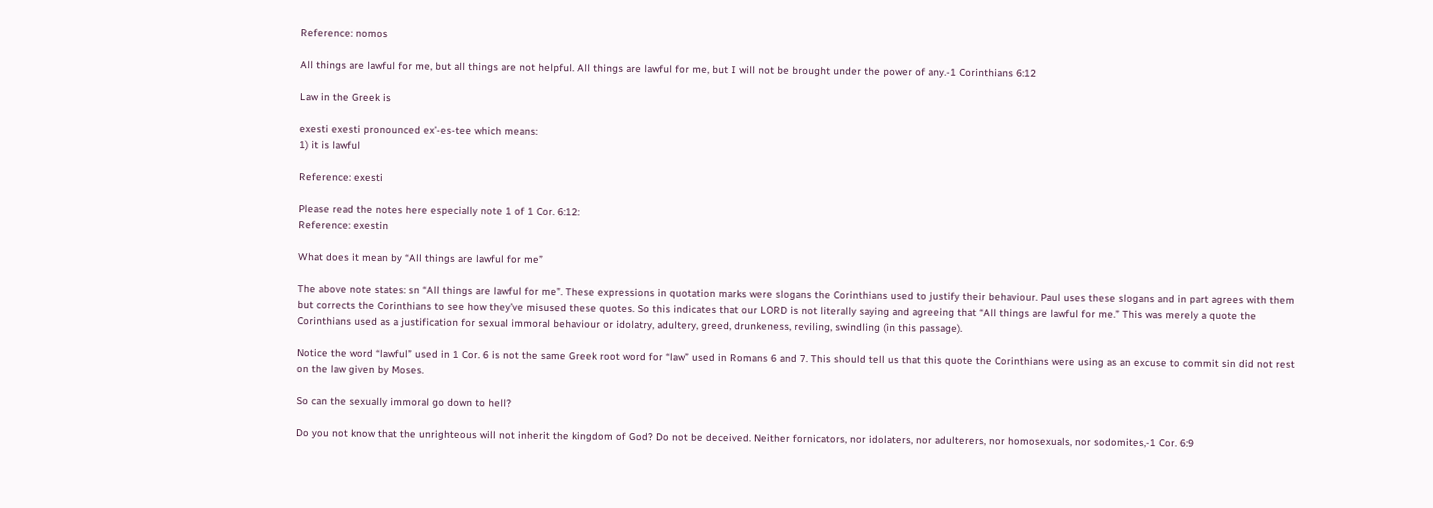Reference: nomos

All things are lawful for me, but all things are not helpful. All things are lawful for me, but I will not be brought under the power of any.-1 Corinthians 6:12

Law in the Greek is

exesti exesti pronounced ex’-es-tee which means:
1) it is lawful

Reference: exesti

Please read the notes here especially note 1 of 1 Cor. 6:12:
Reference: exestin

What does it mean by “All things are lawful for me”

The above note states: sn “All things are lawful for me”. These expressions in quotation marks were slogans the Corinthians used to justify their behaviour. Paul uses these slogans and in part agrees with them but corrects the Corinthians to see how they’ve misused these quotes. So this indicates that our LORD is not literally saying and agreeing that “All things are lawful for me.” This was merely a quote the Corinthians used as a justification for sexual immoral behaviour or idolatry, adultery, greed, drunkeness, reviling, swindling (in this passage).

Notice the word “lawful” used in 1 Cor. 6 is not the same Greek root word for “law” used in Romans 6 and 7. This should tell us that this quote the Corinthians were using as an excuse to commit sin did not rest on the law given by Moses.

So can the sexually immoral go down to hell?

Do you not know that the unrighteous will not inherit the kingdom of God? Do not be deceived. Neither fornicators, nor idolaters, nor adulterers, nor homosexuals, nor sodomites,-1 Cor. 6:9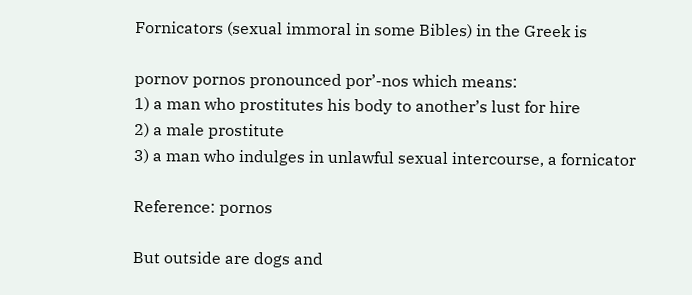Fornicators (sexual immoral in some Bibles) in the Greek is

pornov pornos pronounced por’-nos which means:
1) a man who prostitutes his body to another’s lust for hire
2) a male prostitute
3) a man who indulges in unlawful sexual intercourse, a fornicator

Reference: pornos

But outside are dogs and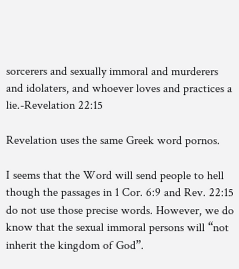sorcerers and sexually immoral and murderers and idolaters, and whoever loves and practices a lie.-Revelation 22:15

Revelation uses the same Greek word pornos.

I seems that the Word will send people to hell though the passages in 1 Cor. 6:9 and Rev. 22:15 do not use those precise words. However, we do know that the sexual immoral persons will “not inherit the kingdom of God”.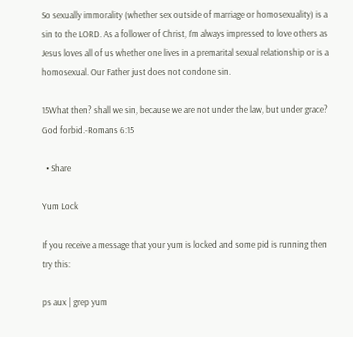So sexually immorality (whether sex outside of marriage or homosexuality) is a sin to the LORD. As a follower of Christ, I’m always impressed to love others as Jesus loves all of us whether one lives in a premarital sexual relationship or is a homosexual. Our Father just does not condone sin.

15What then? shall we sin, because we are not under the law, but under grace? God forbid.-Romans 6:15

  • Share

Yum Lock

If you receive a message that your yum is locked and some pid is running then try this:

ps aux | grep yum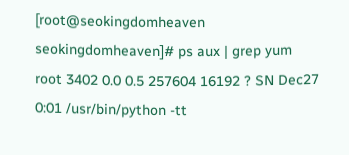[root@seokingdomheaven seokingdomheaven]# ps aux | grep yum
root 3402 0.0 0.5 257604 16192 ? SN Dec27 0:01 /usr/bin/python -tt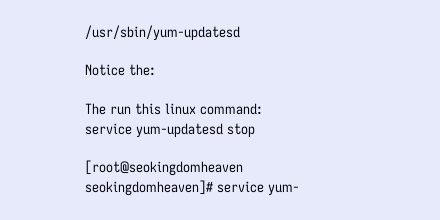/usr/sbin/yum-updatesd

Notice the:

The run this linux command:
service yum-updatesd stop

[root@seokingdomheaven seokingdomheaven]# service yum-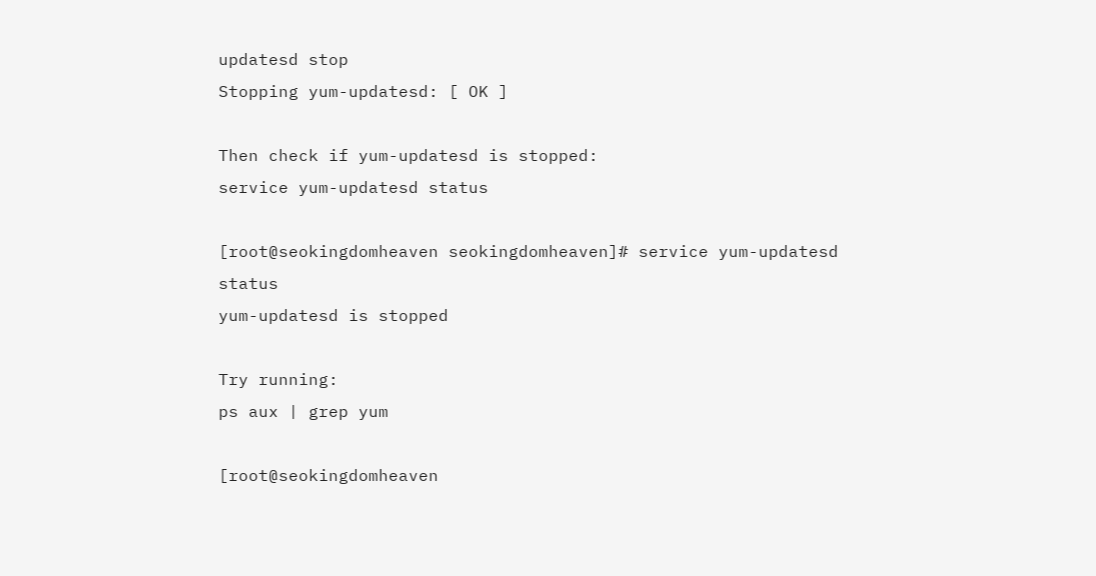updatesd stop
Stopping yum-updatesd: [ OK ]

Then check if yum-updatesd is stopped:
service yum-updatesd status

[root@seokingdomheaven seokingdomheaven]# service yum-updatesd status
yum-updatesd is stopped

Try running:
ps aux | grep yum

[root@seokingdomheaven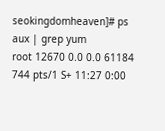seokingdomheaven]# ps aux | grep yum
root 12670 0.0 0.0 61184 744 pts/1 S+ 11:27 0:00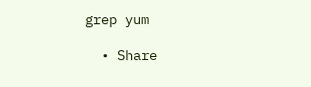grep yum

  • Share